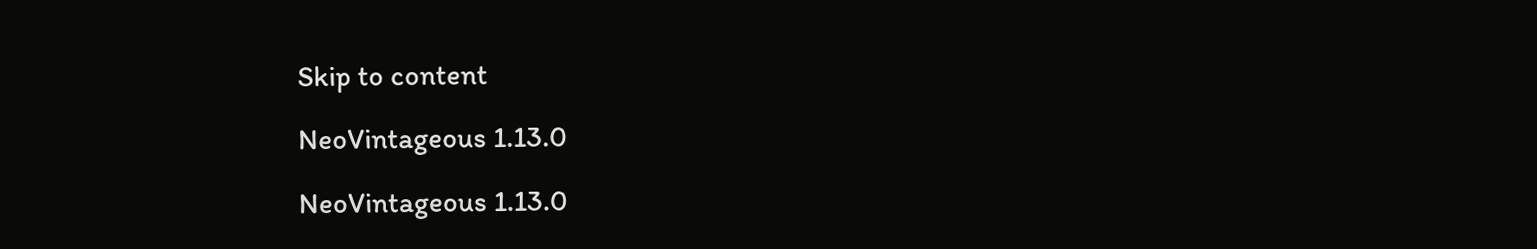Skip to content

NeoVintageous 1.13.0

NeoVintageous 1.13.0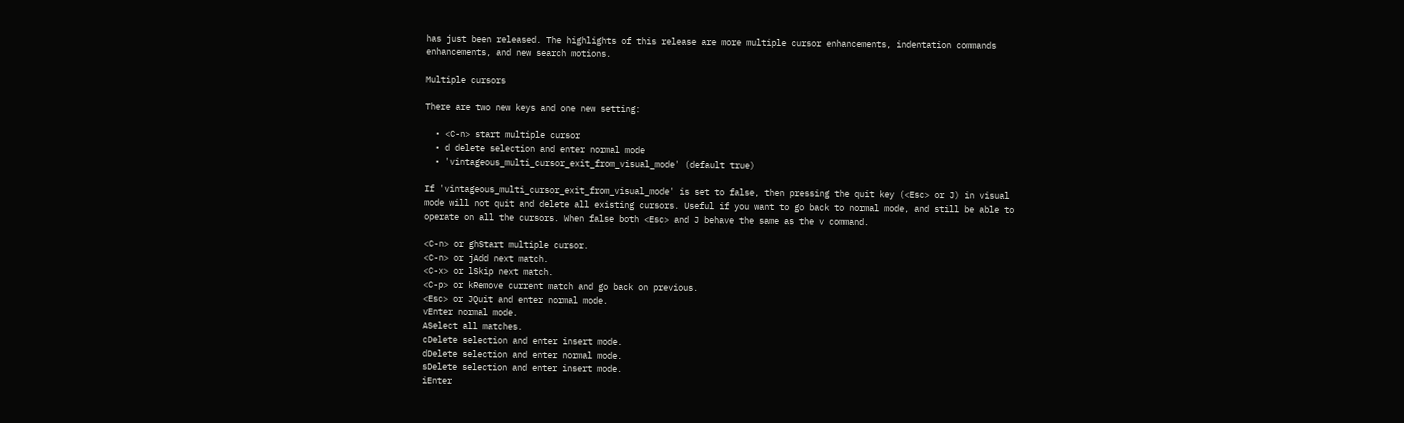has just been released. The highlights of this release are more multiple cursor enhancements, indentation commands enhancements, and new search motions.

Multiple cursors

There are two new keys and one new setting:

  • <C-n> start multiple cursor
  • d delete selection and enter normal mode
  • 'vintageous_multi_cursor_exit_from_visual_mode' (default true)

If 'vintageous_multi_cursor_exit_from_visual_mode' is set to false, then pressing the quit key (<Esc> or J) in visual mode will not quit and delete all existing cursors. Useful if you want to go back to normal mode, and still be able to operate on all the cursors. When false both <Esc> and J behave the same as the v command.

<C-n> or ghStart multiple cursor.
<C-n> or jAdd next match.
<C-x> or lSkip next match.
<C-p> or kRemove current match and go back on previous.
<Esc> or JQuit and enter normal mode.
vEnter normal mode.
ASelect all matches.
cDelete selection and enter insert mode.
dDelete selection and enter normal mode.
sDelete selection and enter insert mode.
iEnter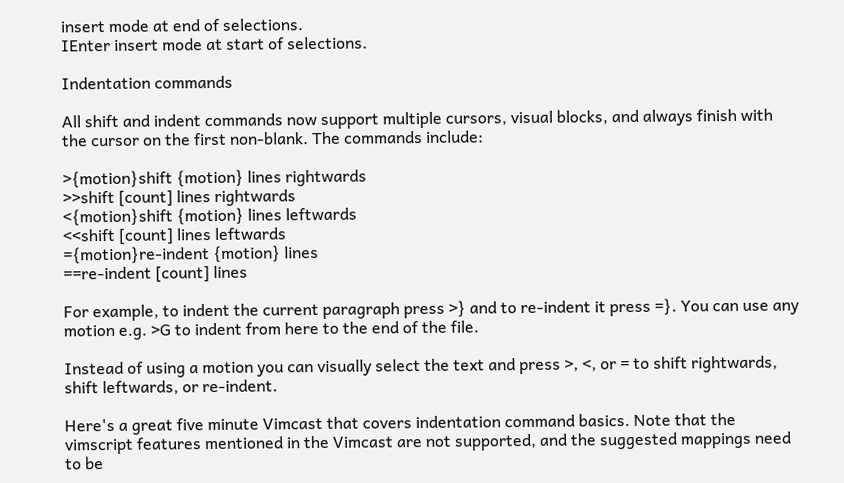insert mode at end of selections.
IEnter insert mode at start of selections.

Indentation commands

All shift and indent commands now support multiple cursors, visual blocks, and always finish with the cursor on the first non-blank. The commands include:

>{motion}shift {motion} lines rightwards
>>shift [count] lines rightwards
<{motion}shift {motion} lines leftwards
<<shift [count] lines leftwards
={motion}re-indent {motion} lines
==re-indent [count] lines

For example, to indent the current paragraph press >} and to re-indent it press =}. You can use any motion e.g. >G to indent from here to the end of the file.

Instead of using a motion you can visually select the text and press >, <, or = to shift rightwards, shift leftwards, or re-indent.

Here's a great five minute Vimcast that covers indentation command basics. Note that the vimscript features mentioned in the Vimcast are not supported, and the suggested mappings need to be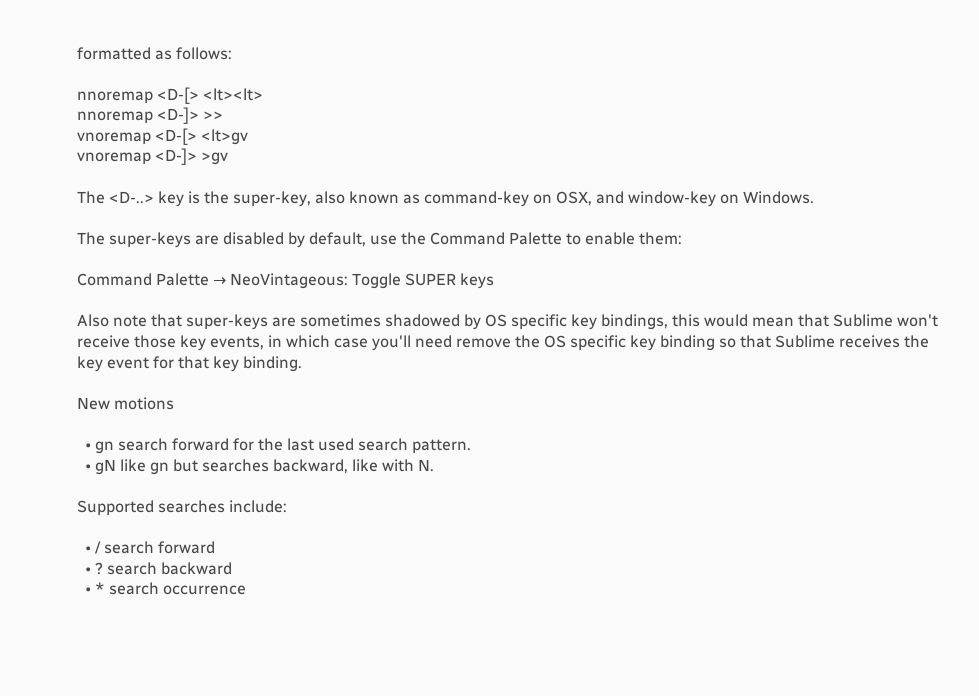formatted as follows:

nnoremap <D-[> <lt><lt>
nnoremap <D-]> >>
vnoremap <D-[> <lt>gv
vnoremap <D-]> >gv

The <D-..> key is the super-key, also known as command-key on OSX, and window-key on Windows.

The super-keys are disabled by default, use the Command Palette to enable them:

Command Palette → NeoVintageous: Toggle SUPER keys

Also note that super-keys are sometimes shadowed by OS specific key bindings, this would mean that Sublime won't receive those key events, in which case you'll need remove the OS specific key binding so that Sublime receives the key event for that key binding.

New motions

  • gn search forward for the last used search pattern.
  • gN like gn but searches backward, like with N.

Supported searches include:

  • / search forward
  • ? search backward
  • * search occurrence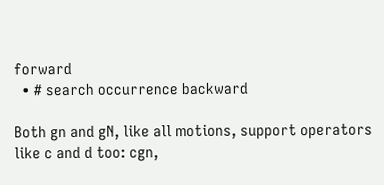forward
  • # search occurrence backward

Both gn and gN, like all motions, support operators like c and d too: cgn,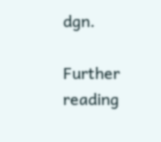dgn.

Further reading